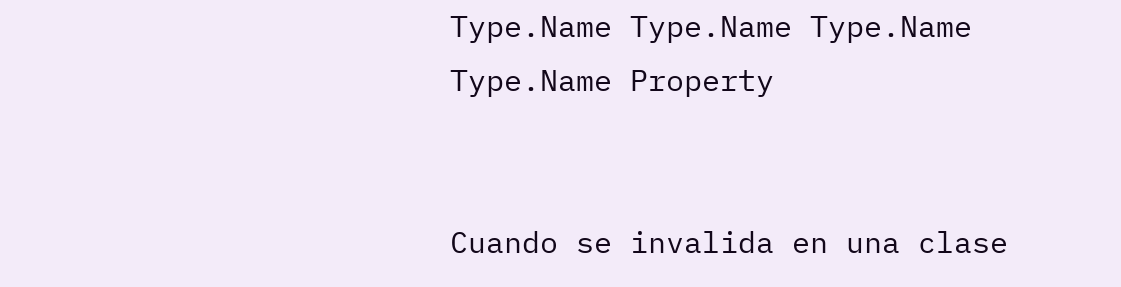Type.Name Type.Name Type.Name Type.Name Property


Cuando se invalida en una clase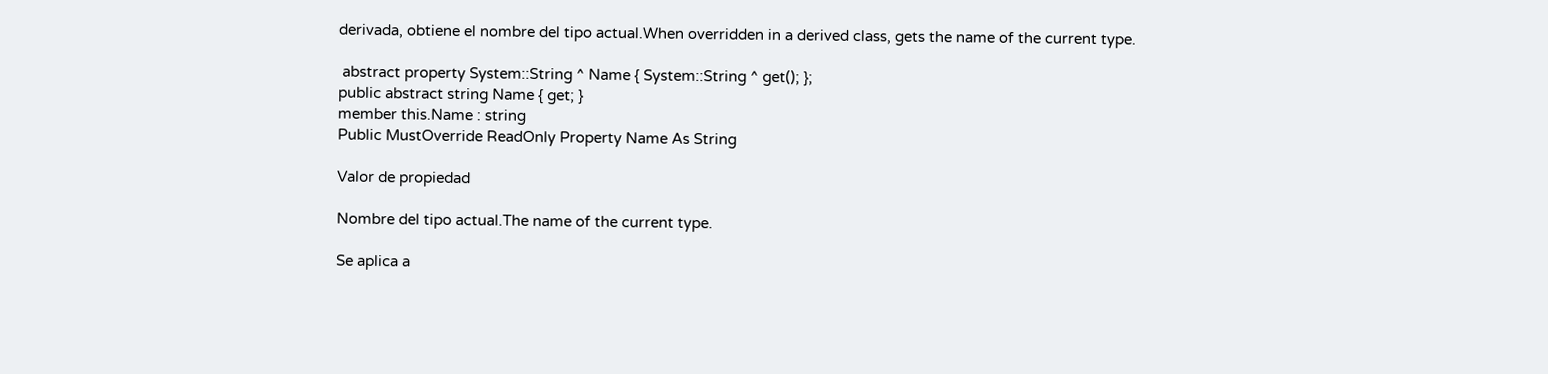derivada, obtiene el nombre del tipo actual.When overridden in a derived class, gets the name of the current type.

 abstract property System::String ^ Name { System::String ^ get(); };
public abstract string Name { get; }
member this.Name : string
Public MustOverride ReadOnly Property Name As String

Valor de propiedad

Nombre del tipo actual.The name of the current type.

Se aplica a